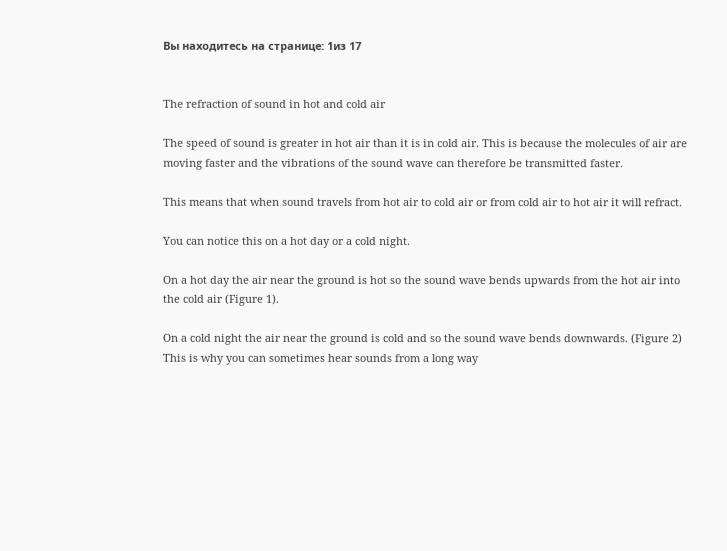Вы находитесь на странице: 1из 17


The refraction of sound in hot and cold air

The speed of sound is greater in hot air than it is in cold air. This is because the molecules of air are
moving faster and the vibrations of the sound wave can therefore be transmitted faster.

This means that when sound travels from hot air to cold air or from cold air to hot air it will refract.

You can notice this on a hot day or a cold night.

On a hot day the air near the ground is hot so the sound wave bends upwards from the hot air into
the cold air (Figure 1).

On a cold night the air near the ground is cold and so the sound wave bends downwards. (Figure 2)
This is why you can sometimes hear sounds from a long way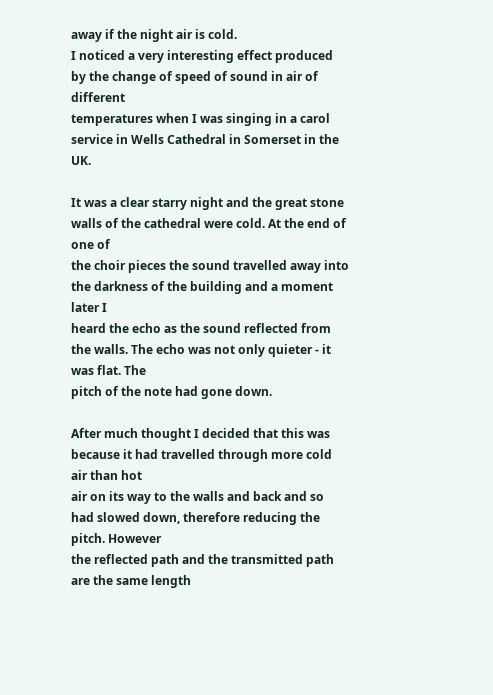away if the night air is cold.
I noticed a very interesting effect produced by the change of speed of sound in air of different
temperatures when I was singing in a carol service in Wells Cathedral in Somerset in the UK.

It was a clear starry night and the great stone walls of the cathedral were cold. At the end of one of
the choir pieces the sound travelled away into the darkness of the building and a moment later I
heard the echo as the sound reflected from the walls. The echo was not only quieter - it was flat. The
pitch of the note had gone down.

After much thought I decided that this was because it had travelled through more cold air than hot
air on its way to the walls and back and so had slowed down, therefore reducing the pitch. However
the reflected path and the transmitted path are the same length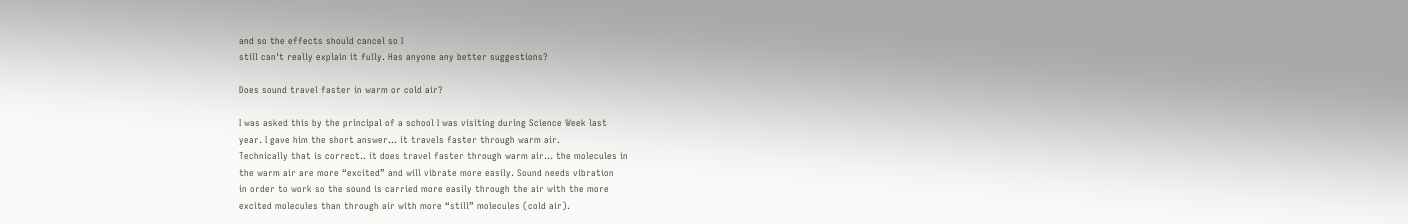and so the effects should cancel so I
still can't really explain it fully. Has anyone any better suggestions?

Does sound travel faster in warm or cold air?

I was asked this by the principal of a school I was visiting during Science Week last
year. I gave him the short answer… it travels faster through warm air.
Technically that is correct.. it does travel faster through warm air… the molecules in
the warm air are more “excited” and will vibrate more easily. Sound needs vibration
in order to work so the sound is carried more easily through the air with the more
excited molecules than through air with more “still” molecules (cold air).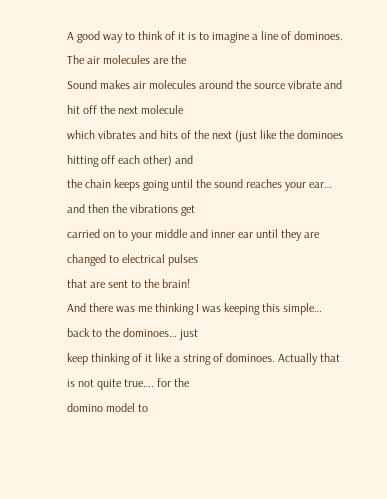A good way to think of it is to imagine a line of dominoes. The air molecules are the
Sound makes air molecules around the source vibrate and hit off the next molecule
which vibrates and hits of the next (just like the dominoes hitting off each other) and
the chain keeps going until the sound reaches your ear… and then the vibrations get
carried on to your middle and inner ear until they are changed to electrical pulses
that are sent to the brain!
And there was me thinking I was keeping this simple… back to the dominoes… just
keep thinking of it like a string of dominoes. Actually that is not quite true…. for the
domino model to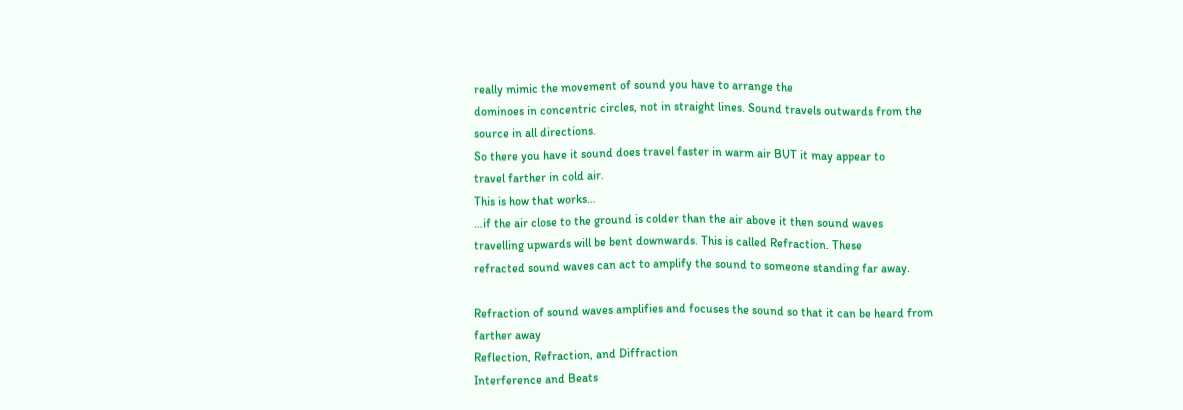really mimic the movement of sound you have to arrange the
dominoes in concentric circles, not in straight lines. Sound travels outwards from the
source in all directions.
So there you have it sound does travel faster in warm air BUT it may appear to
travel farther in cold air.
This is how that works…
…if the air close to the ground is colder than the air above it then sound waves
travelling upwards will be bent downwards. This is called Refraction. These
refracted sound waves can act to amplify the sound to someone standing far away.

Refraction of sound waves amplifies and focuses the sound so that it can be heard from
farther away
Reflection, Refraction, and Diffraction
Interference and Beats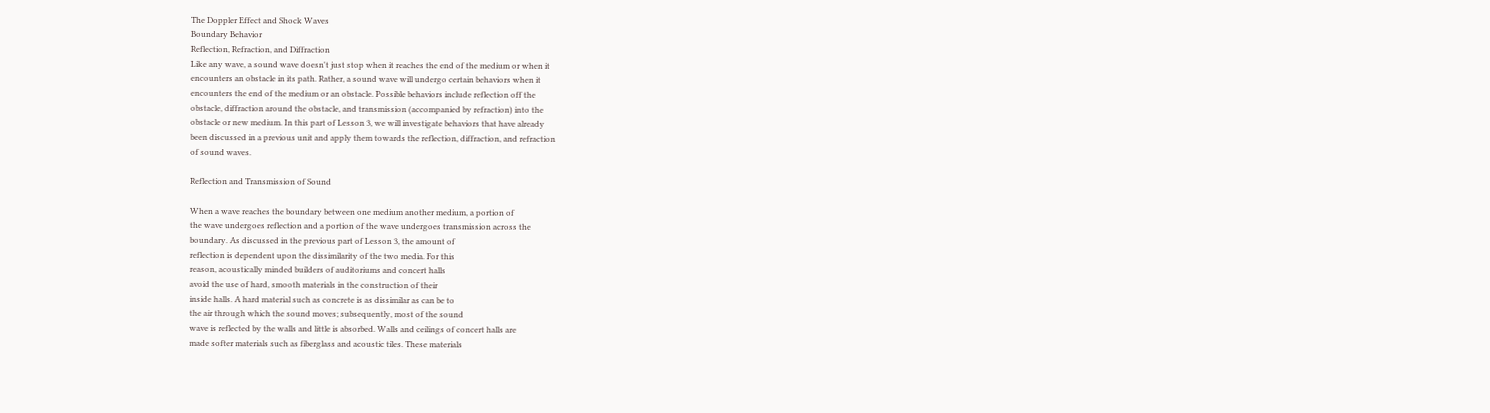The Doppler Effect and Shock Waves
Boundary Behavior
Reflection, Refraction, and Diffraction
Like any wave, a sound wave doesn't just stop when it reaches the end of the medium or when it
encounters an obstacle in its path. Rather, a sound wave will undergo certain behaviors when it
encounters the end of the medium or an obstacle. Possible behaviors include reflection off the
obstacle, diffraction around the obstacle, and transmission (accompanied by refraction) into the
obstacle or new medium. In this part of Lesson 3, we will investigate behaviors that have already
been discussed in a previous unit and apply them towards the reflection, diffraction, and refraction
of sound waves.

Reflection and Transmission of Sound

When a wave reaches the boundary between one medium another medium, a portion of
the wave undergoes reflection and a portion of the wave undergoes transmission across the
boundary. As discussed in the previous part of Lesson 3, the amount of
reflection is dependent upon the dissimilarity of the two media. For this
reason, acoustically minded builders of auditoriums and concert halls
avoid the use of hard, smooth materials in the construction of their
inside halls. A hard material such as concrete is as dissimilar as can be to
the air through which the sound moves; subsequently, most of the sound
wave is reflected by the walls and little is absorbed. Walls and ceilings of concert halls are
made softer materials such as fiberglass and acoustic tiles. These materials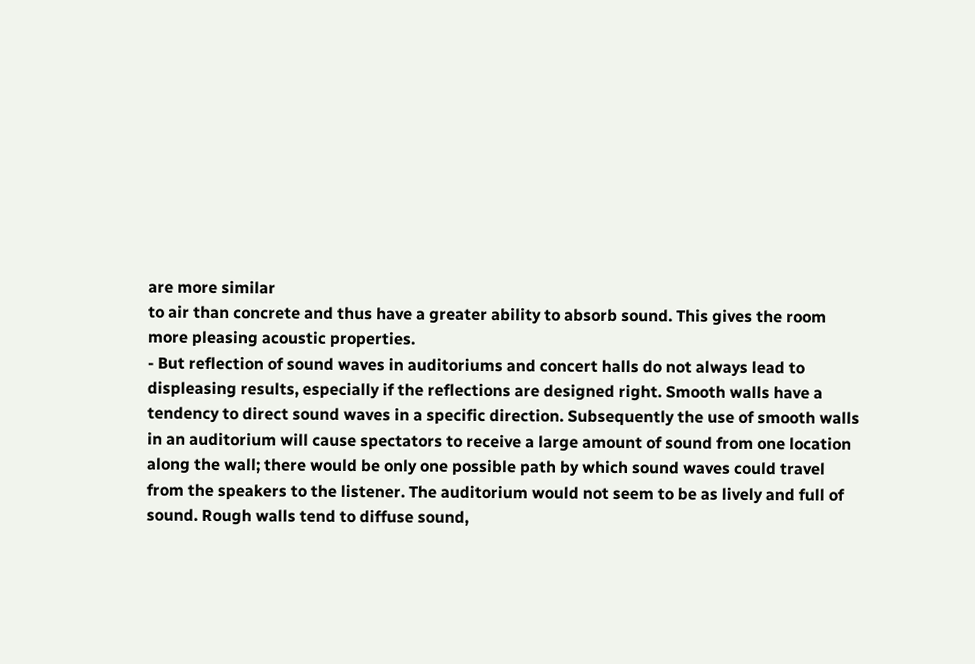are more similar
to air than concrete and thus have a greater ability to absorb sound. This gives the room
more pleasing acoustic properties.
- But reflection of sound waves in auditoriums and concert halls do not always lead to
displeasing results, especially if the reflections are designed right. Smooth walls have a
tendency to direct sound waves in a specific direction. Subsequently the use of smooth walls
in an auditorium will cause spectators to receive a large amount of sound from one location
along the wall; there would be only one possible path by which sound waves could travel
from the speakers to the listener. The auditorium would not seem to be as lively and full of
sound. Rough walls tend to diffuse sound,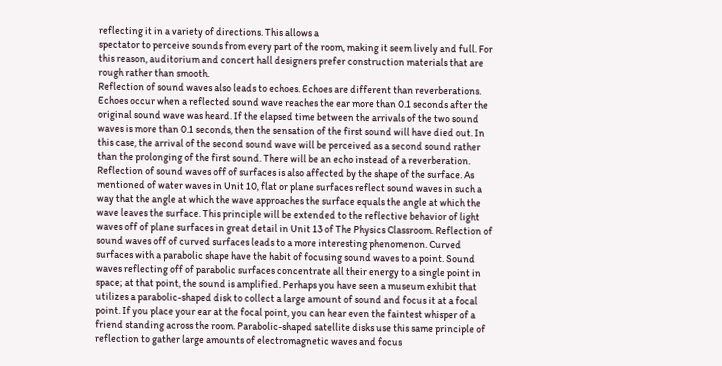reflecting it in a variety of directions. This allows a
spectator to perceive sounds from every part of the room, making it seem lively and full. For
this reason, auditorium and concert hall designers prefer construction materials that are
rough rather than smooth.
Reflection of sound waves also leads to echoes. Echoes are different than reverberations.
Echoes occur when a reflected sound wave reaches the ear more than 0.1 seconds after the
original sound wave was heard. If the elapsed time between the arrivals of the two sound
waves is more than 0.1 seconds, then the sensation of the first sound will have died out. In
this case, the arrival of the second sound wave will be perceived as a second sound rather
than the prolonging of the first sound. There will be an echo instead of a reverberation.
Reflection of sound waves off of surfaces is also affected by the shape of the surface. As
mentioned of water waves in Unit 10, flat or plane surfaces reflect sound waves in such a
way that the angle at which the wave approaches the surface equals the angle at which the
wave leaves the surface. This principle will be extended to the reflective behavior of light
waves off of plane surfaces in great detail in Unit 13 of The Physics Classroom. Reflection of
sound waves off of curved surfaces leads to a more interesting phenomenon. Curved
surfaces with a parabolic shape have the habit of focusing sound waves to a point. Sound
waves reflecting off of parabolic surfaces concentrate all their energy to a single point in
space; at that point, the sound is amplified. Perhaps you have seen a museum exhibit that
utilizes a parabolic-shaped disk to collect a large amount of sound and focus it at a focal
point. If you place your ear at the focal point, you can hear even the faintest whisper of a
friend standing across the room. Parabolic-shaped satellite disks use this same principle of
reflection to gather large amounts of electromagnetic waves and focus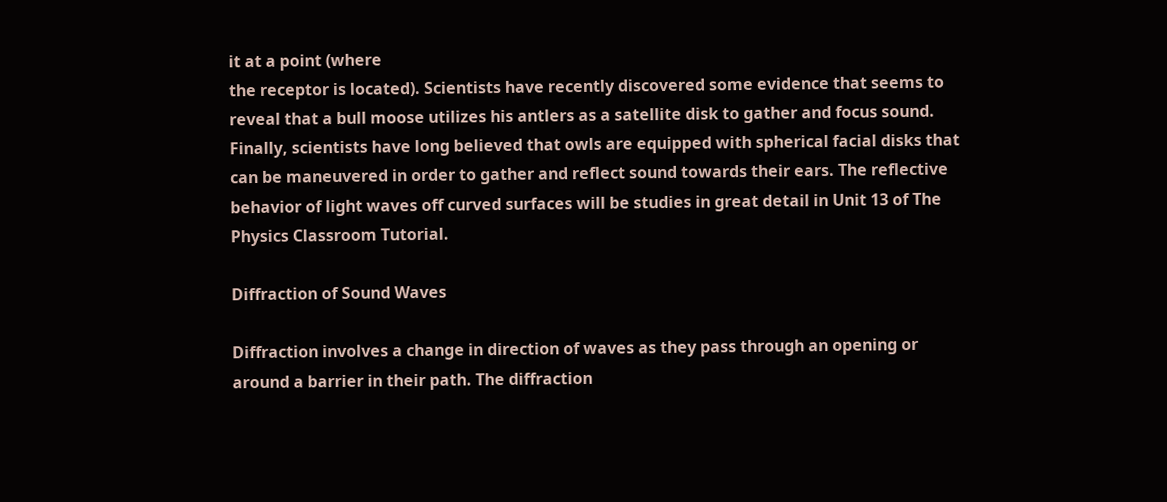it at a point (where
the receptor is located). Scientists have recently discovered some evidence that seems to
reveal that a bull moose utilizes his antlers as a satellite disk to gather and focus sound.
Finally, scientists have long believed that owls are equipped with spherical facial disks that
can be maneuvered in order to gather and reflect sound towards their ears. The reflective
behavior of light waves off curved surfaces will be studies in great detail in Unit 13 of The
Physics Classroom Tutorial.

Diffraction of Sound Waves

Diffraction involves a change in direction of waves as they pass through an opening or
around a barrier in their path. The diffraction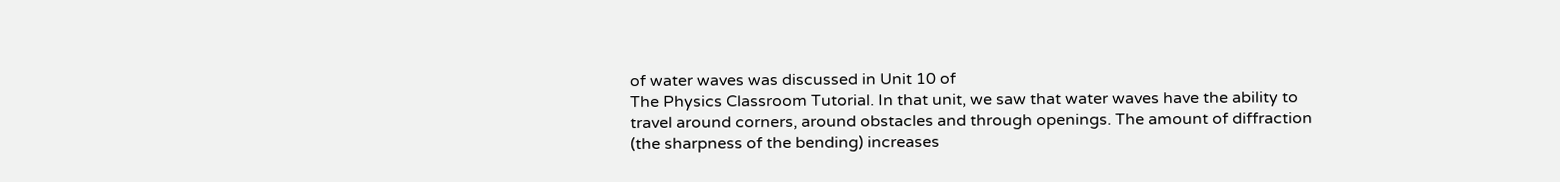of water waves was discussed in Unit 10 of
The Physics Classroom Tutorial. In that unit, we saw that water waves have the ability to
travel around corners, around obstacles and through openings. The amount of diffraction
(the sharpness of the bending) increases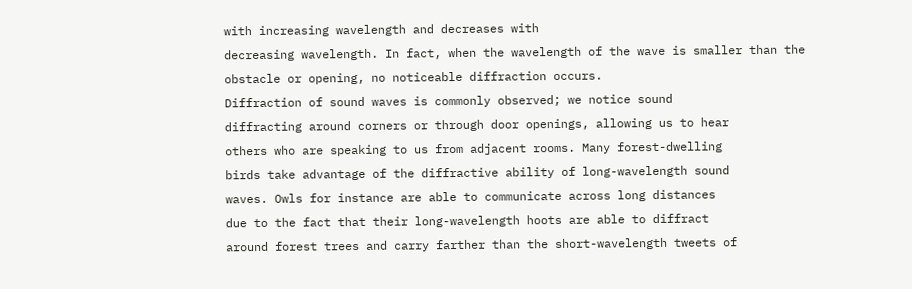with increasing wavelength and decreases with
decreasing wavelength. In fact, when the wavelength of the wave is smaller than the
obstacle or opening, no noticeable diffraction occurs.
Diffraction of sound waves is commonly observed; we notice sound
diffracting around corners or through door openings, allowing us to hear
others who are speaking to us from adjacent rooms. Many forest-dwelling
birds take advantage of the diffractive ability of long-wavelength sound
waves. Owls for instance are able to communicate across long distances
due to the fact that their long-wavelength hoots are able to diffract
around forest trees and carry farther than the short-wavelength tweets of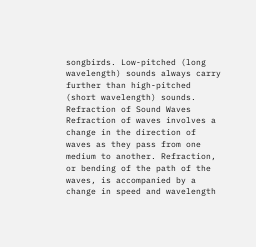songbirds. Low-pitched (long wavelength) sounds always carry further than high-pitched
(short wavelength) sounds.
Refraction of Sound Waves
Refraction of waves involves a change in the direction of waves as they pass from one
medium to another. Refraction, or bending of the path of the waves, is accompanied by a
change in speed and wavelength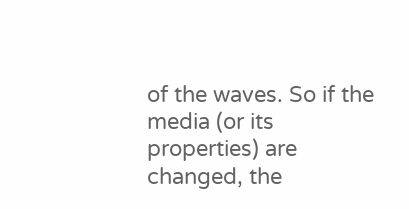of the waves. So if the media (or its properties) are
changed, the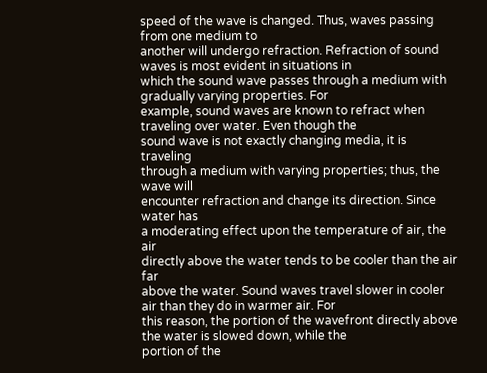speed of the wave is changed. Thus, waves passing from one medium to
another will undergo refraction. Refraction of sound waves is most evident in situations in
which the sound wave passes through a medium with gradually varying properties. For
example, sound waves are known to refract when traveling over water. Even though the
sound wave is not exactly changing media, it is traveling
through a medium with varying properties; thus, the wave will
encounter refraction and change its direction. Since water has
a moderating effect upon the temperature of air, the air
directly above the water tends to be cooler than the air far
above the water. Sound waves travel slower in cooler air than they do in warmer air. For
this reason, the portion of the wavefront directly above the water is slowed down, while the
portion of the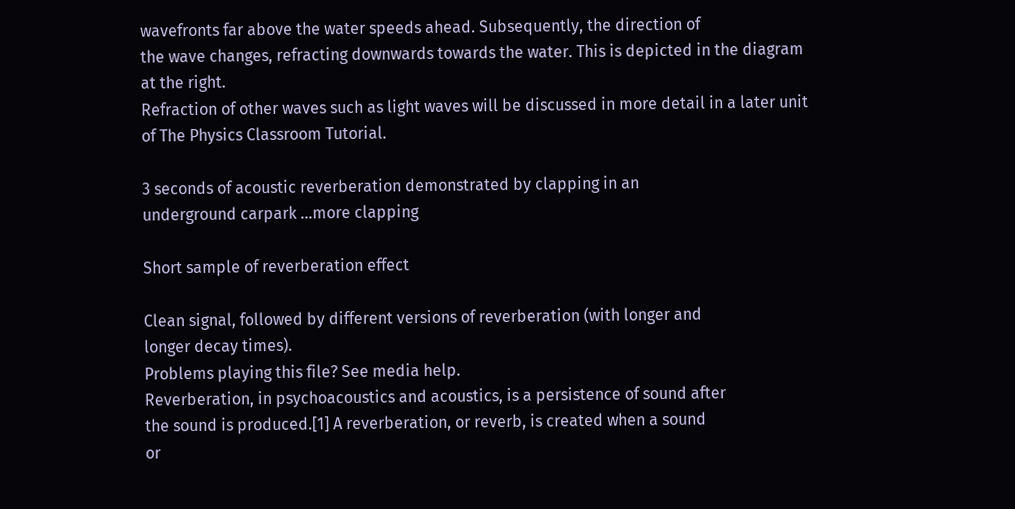wavefronts far above the water speeds ahead. Subsequently, the direction of
the wave changes, refracting downwards towards the water. This is depicted in the diagram
at the right.
Refraction of other waves such as light waves will be discussed in more detail in a later unit
of The Physics Classroom Tutorial.

3 seconds of acoustic reverberation demonstrated by clapping in an
underground carpark ...more clapping

Short sample of reverberation effect

Clean signal, followed by different versions of reverberation (with longer and
longer decay times).
Problems playing this file? See media help.
Reverberation, in psychoacoustics and acoustics, is a persistence of sound after
the sound is produced.[1] A reverberation, or reverb, is created when a sound
or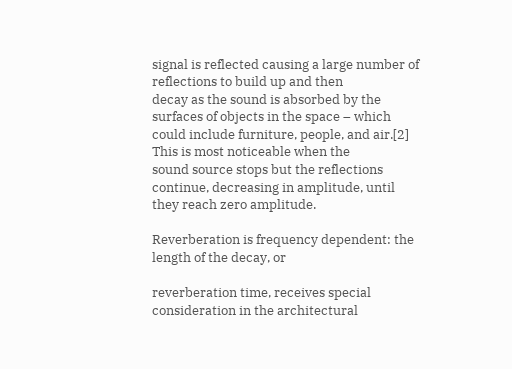signal is reflected causing a large number of reflections to build up and then
decay as the sound is absorbed by the surfaces of objects in the space – which
could include furniture, people, and air.[2] This is most noticeable when the
sound source stops but the reflections continue, decreasing in amplitude, until
they reach zero amplitude.

Reverberation is frequency dependent: the length of the decay, or

reverberation time, receives special consideration in the architectural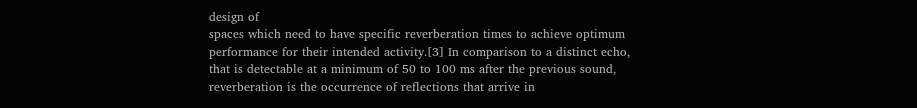design of
spaces which need to have specific reverberation times to achieve optimum
performance for their intended activity.[3] In comparison to a distinct echo,
that is detectable at a minimum of 50 to 100 ms after the previous sound,
reverberation is the occurrence of reflections that arrive in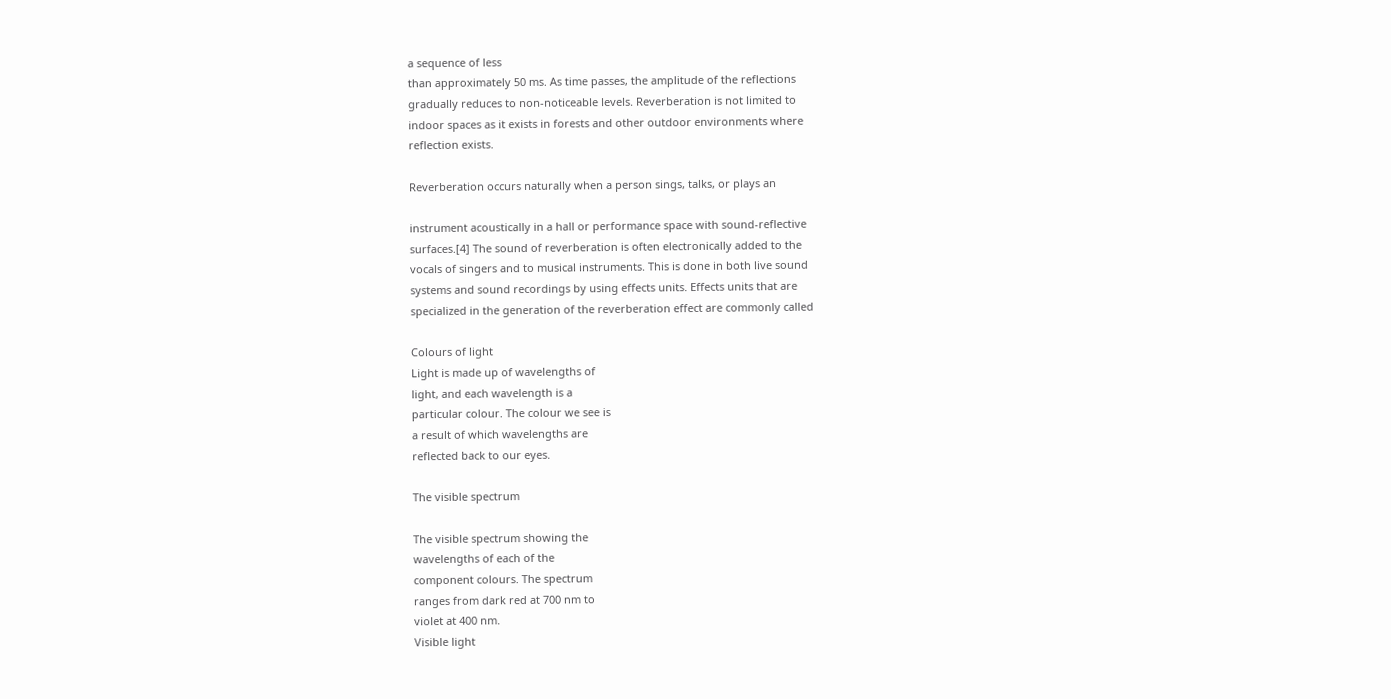a sequence of less
than approximately 50 ms. As time passes, the amplitude of the reflections
gradually reduces to non-noticeable levels. Reverberation is not limited to
indoor spaces as it exists in forests and other outdoor environments where
reflection exists.

Reverberation occurs naturally when a person sings, talks, or plays an

instrument acoustically in a hall or performance space with sound-reflective
surfaces.[4] The sound of reverberation is often electronically added to the
vocals of singers and to musical instruments. This is done in both live sound
systems and sound recordings by using effects units. Effects units that are
specialized in the generation of the reverberation effect are commonly called

Colours of light
Light is made up of wavelengths of
light, and each wavelength is a
particular colour. The colour we see is
a result of which wavelengths are
reflected back to our eyes.

The visible spectrum

The visible spectrum showing the
wavelengths of each of the
component colours. The spectrum
ranges from dark red at 700 nm to
violet at 400 nm.
Visible light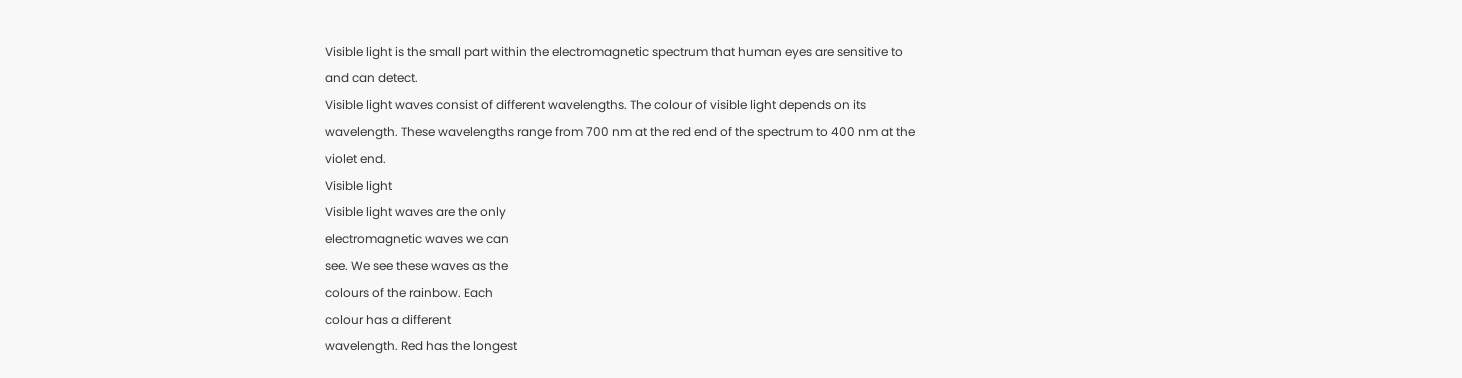Visible light is the small part within the electromagnetic spectrum that human eyes are sensitive to
and can detect.
Visible light waves consist of different wavelengths. The colour of visible light depends on its
wavelength. These wavelengths range from 700 nm at the red end of the spectrum to 400 nm at the
violet end.
Visible light
Visible light waves are the only
electromagnetic waves we can
see. We see these waves as the
colours of the rainbow. Each
colour has a different
wavelength. Red has the longest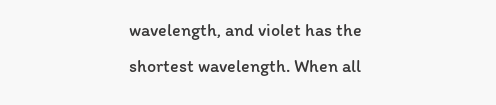wavelength, and violet has the
shortest wavelength. When all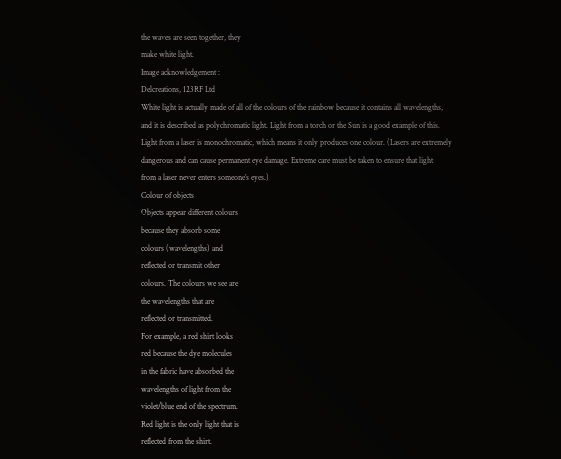the waves are seen together, they
make white light.
Image acknowledgement :
Delcreations, 123RF Ltd
White light is actually made of all of the colours of the rainbow because it contains all wavelengths,
and it is described as polychromatic light. Light from a torch or the Sun is a good example of this.
Light from a laser is monochromatic, which means it only produces one colour. (Lasers are extremely
dangerous and can cause permanent eye damage. Extreme care must be taken to ensure that light
from a laser never enters someone’s eyes.)
Colour of objects
Objects appear different colours
because they absorb some
colours (wavelengths) and
reflected or transmit other
colours. The colours we see are
the wavelengths that are
reflected or transmitted.
For example, a red shirt looks
red because the dye molecules
in the fabric have absorbed the
wavelengths of light from the
violet/blue end of the spectrum.
Red light is the only light that is
reflected from the shirt.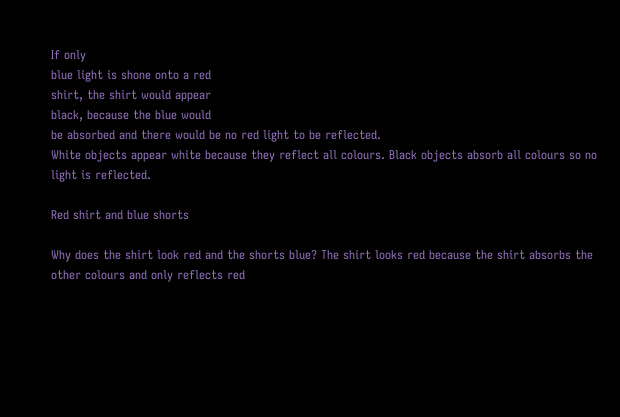If only
blue light is shone onto a red
shirt, the shirt would appear
black, because the blue would
be absorbed and there would be no red light to be reflected.
White objects appear white because they reflect all colours. Black objects absorb all colours so no
light is reflected.

Red shirt and blue shorts

Why does the shirt look red and the shorts blue? The shirt looks red because the shirt absorbs the
other colours and only reflects red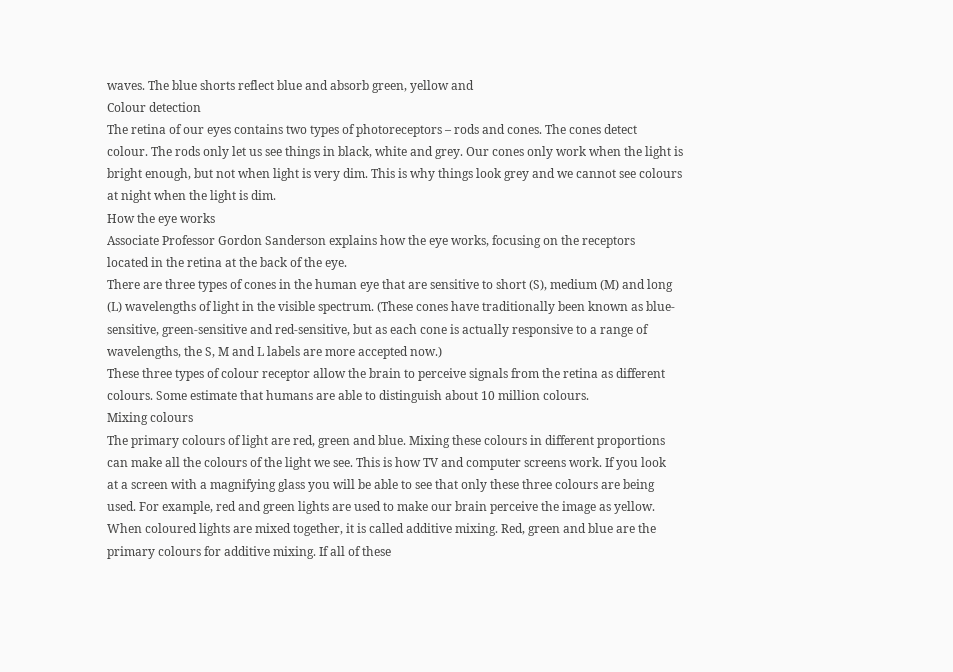waves. The blue shorts reflect blue and absorb green, yellow and
Colour detection
The retina of our eyes contains two types of photoreceptors – rods and cones. The cones detect
colour. The rods only let us see things in black, white and grey. Our cones only work when the light is
bright enough, but not when light is very dim. This is why things look grey and we cannot see colours
at night when the light is dim.
How the eye works
Associate Professor Gordon Sanderson explains how the eye works, focusing on the receptors
located in the retina at the back of the eye.
There are three types of cones in the human eye that are sensitive to short (S), medium (M) and long
(L) wavelengths of light in the visible spectrum. (These cones have traditionally been known as blue-
sensitive, green-sensitive and red-sensitive, but as each cone is actually responsive to a range of
wavelengths, the S, M and L labels are more accepted now.)
These three types of colour receptor allow the brain to perceive signals from the retina as different
colours. Some estimate that humans are able to distinguish about 10 million colours.
Mixing colours
The primary colours of light are red, green and blue. Mixing these colours in different proportions
can make all the colours of the light we see. This is how TV and computer screens work. If you look
at a screen with a magnifying glass you will be able to see that only these three colours are being
used. For example, red and green lights are used to make our brain perceive the image as yellow.
When coloured lights are mixed together, it is called additive mixing. Red, green and blue are the
primary colours for additive mixing. If all of these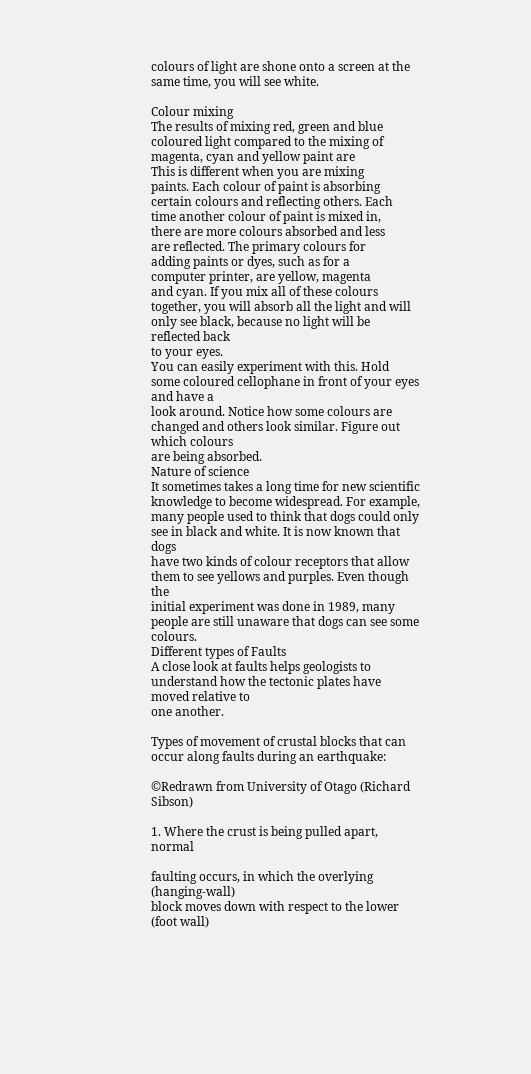colours of light are shone onto a screen at the
same time, you will see white.

Colour mixing
The results of mixing red, green and blue
coloured light compared to the mixing of
magenta, cyan and yellow paint are
This is different when you are mixing
paints. Each colour of paint is absorbing
certain colours and reflecting others. Each
time another colour of paint is mixed in,
there are more colours absorbed and less
are reflected. The primary colours for
adding paints or dyes, such as for a
computer printer, are yellow, magenta
and cyan. If you mix all of these colours
together, you will absorb all the light and will only see black, because no light will be reflected back
to your eyes.
You can easily experiment with this. Hold some coloured cellophane in front of your eyes and have a
look around. Notice how some colours are changed and others look similar. Figure out which colours
are being absorbed.
Nature of science
It sometimes takes a long time for new scientific knowledge to become widespread. For example,
many people used to think that dogs could only see in black and white. It is now known that dogs
have two kinds of colour receptors that allow them to see yellows and purples. Even though the
initial experiment was done in 1989, many people are still unaware that dogs can see some colours.
Different types of Faults
A close look at faults helps geologists to understand how the tectonic plates have moved relative to
one another.

Types of movement of crustal blocks that can occur along faults during an earthquake:

©Redrawn from University of Otago (Richard Sibson)

1. Where the crust is being pulled apart, normal

faulting occurs, in which the overlying (hanging-wall)
block moves down with respect to the lower (foot wall)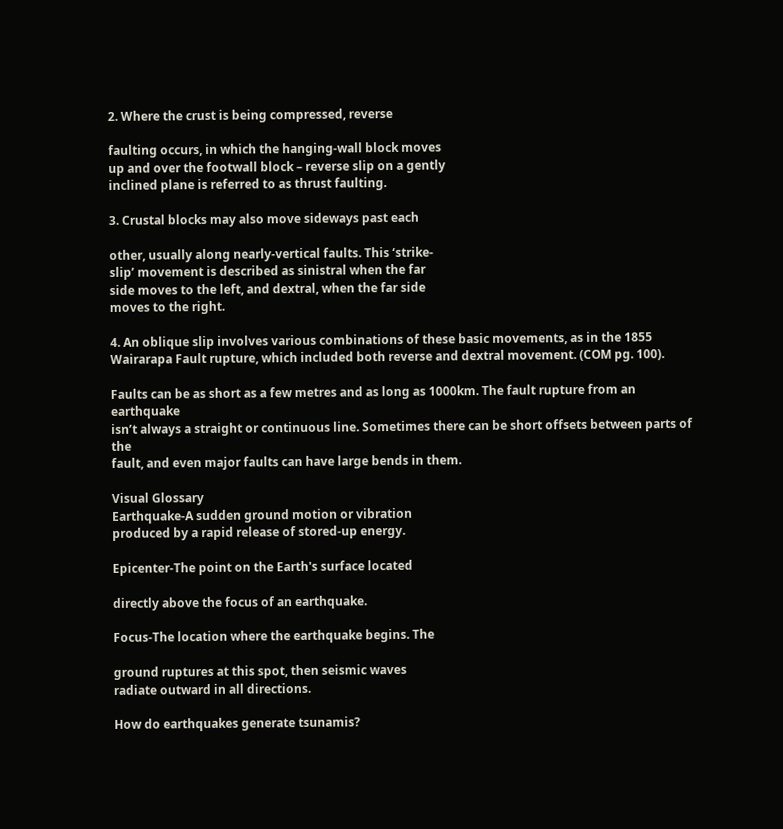2. Where the crust is being compressed, reverse

faulting occurs, in which the hanging-wall block moves
up and over the footwall block – reverse slip on a gently
inclined plane is referred to as thrust faulting.

3. Crustal blocks may also move sideways past each

other, usually along nearly-vertical faults. This ‘strike-
slip’ movement is described as sinistral when the far
side moves to the left, and dextral, when the far side
moves to the right.

4. An oblique slip involves various combinations of these basic movements, as in the 1855
Wairarapa Fault rupture, which included both reverse and dextral movement. (COM pg. 100).

Faults can be as short as a few metres and as long as 1000km. The fault rupture from an earthquake
isn’t always a straight or continuous line. Sometimes there can be short offsets between parts of the
fault, and even major faults can have large bends in them.

Visual Glossary
Earthquake-A sudden ground motion or vibration
produced by a rapid release of stored-up energy.

Epicenter-The point on the Earth's surface located

directly above the focus of an earthquake.

Focus-The location where the earthquake begins. The

ground ruptures at this spot, then seismic waves
radiate outward in all directions.

How do earthquakes generate tsunamis?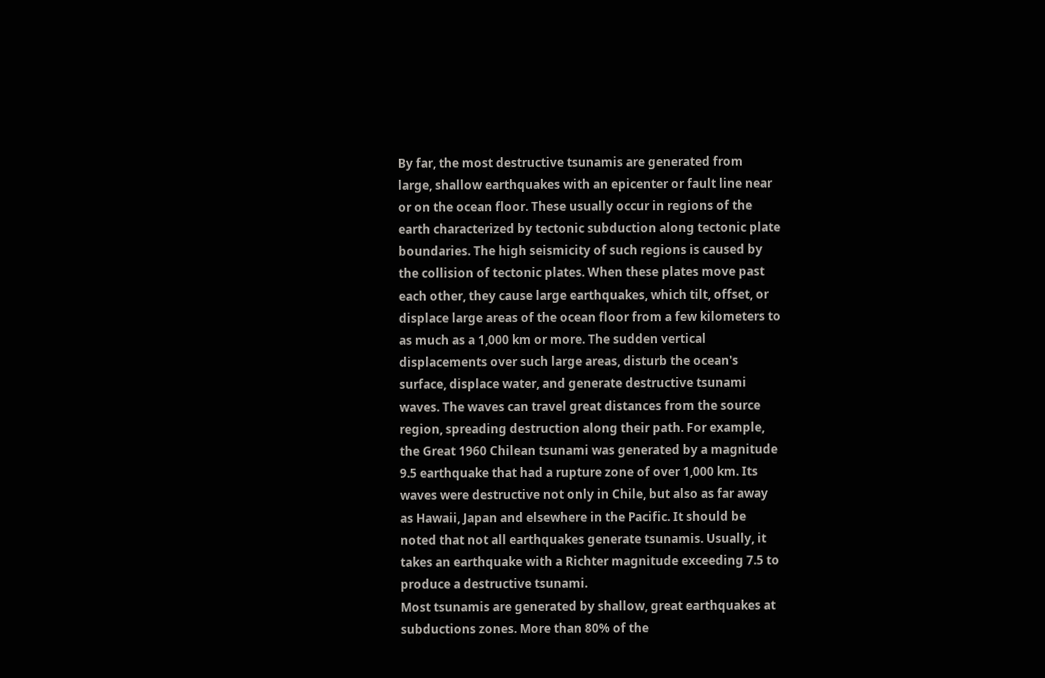By far, the most destructive tsunamis are generated from
large, shallow earthquakes with an epicenter or fault line near
or on the ocean floor. These usually occur in regions of the
earth characterized by tectonic subduction along tectonic plate
boundaries. The high seismicity of such regions is caused by
the collision of tectonic plates. When these plates move past
each other, they cause large earthquakes, which tilt, offset, or
displace large areas of the ocean floor from a few kilometers to
as much as a 1,000 km or more. The sudden vertical
displacements over such large areas, disturb the ocean's
surface, displace water, and generate destructive tsunami
waves. The waves can travel great distances from the source
region, spreading destruction along their path. For example,
the Great 1960 Chilean tsunami was generated by a magnitude
9.5 earthquake that had a rupture zone of over 1,000 km. Its
waves were destructive not only in Chile, but also as far away
as Hawaii, Japan and elsewhere in the Pacific. It should be
noted that not all earthquakes generate tsunamis. Usually, it
takes an earthquake with a Richter magnitude exceeding 7.5 to
produce a destructive tsunami.
Most tsunamis are generated by shallow, great earthquakes at
subductions zones. More than 80% of the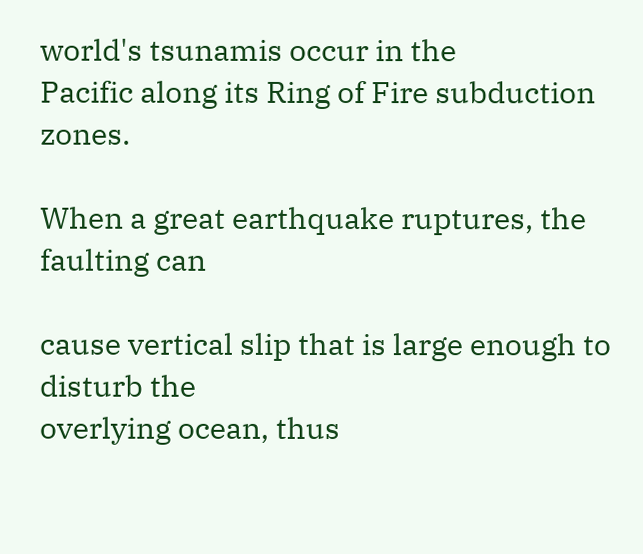world's tsunamis occur in the
Pacific along its Ring of Fire subduction zones.

When a great earthquake ruptures, the faulting can

cause vertical slip that is large enough to disturb the
overlying ocean, thus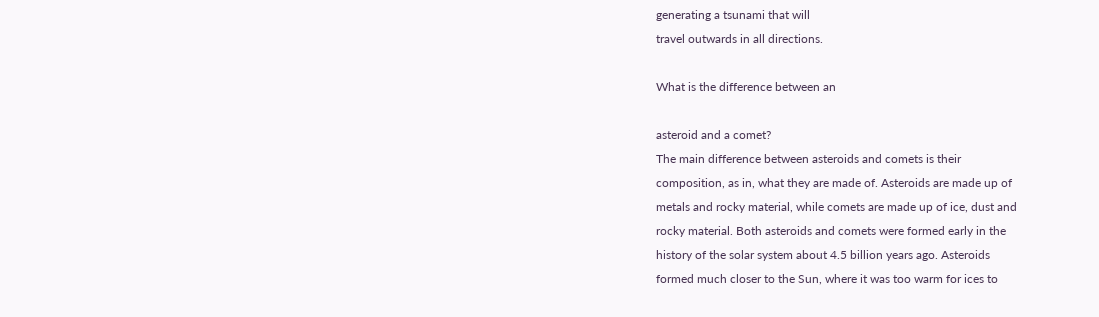generating a tsunami that will
travel outwards in all directions.

What is the difference between an

asteroid and a comet?
The main difference between asteroids and comets is their
composition, as in, what they are made of. Asteroids are made up of
metals and rocky material, while comets are made up of ice, dust and
rocky material. Both asteroids and comets were formed early in the
history of the solar system about 4.5 billion years ago. Asteroids
formed much closer to the Sun, where it was too warm for ices to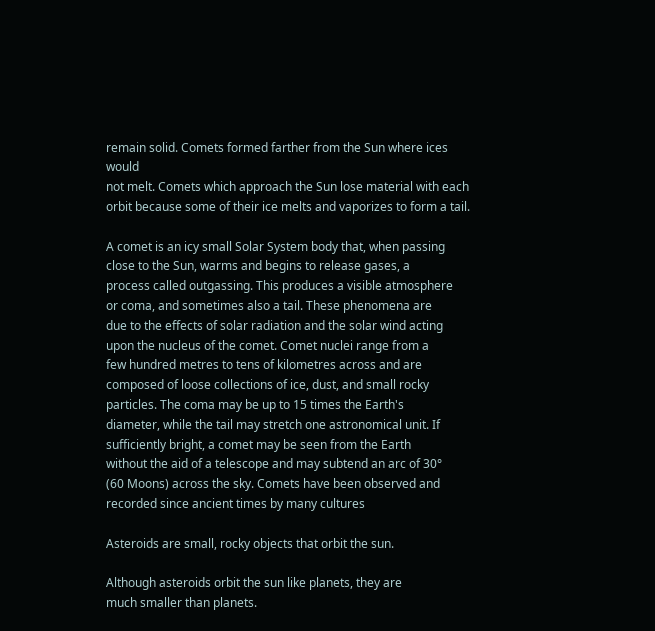remain solid. Comets formed farther from the Sun where ices would
not melt. Comets which approach the Sun lose material with each
orbit because some of their ice melts and vaporizes to form a tail.

A comet is an icy small Solar System body that, when passing
close to the Sun, warms and begins to release gases, a
process called outgassing. This produces a visible atmosphere
or coma, and sometimes also a tail. These phenomena are
due to the effects of solar radiation and the solar wind acting
upon the nucleus of the comet. Comet nuclei range from a
few hundred metres to tens of kilometres across and are
composed of loose collections of ice, dust, and small rocky
particles. The coma may be up to 15 times the Earth's
diameter, while the tail may stretch one astronomical unit. If
sufficiently bright, a comet may be seen from the Earth
without the aid of a telescope and may subtend an arc of 30°
(60 Moons) across the sky. Comets have been observed and
recorded since ancient times by many cultures

Asteroids are small, rocky objects that orbit the sun.

Although asteroids orbit the sun like planets, they are
much smaller than planets.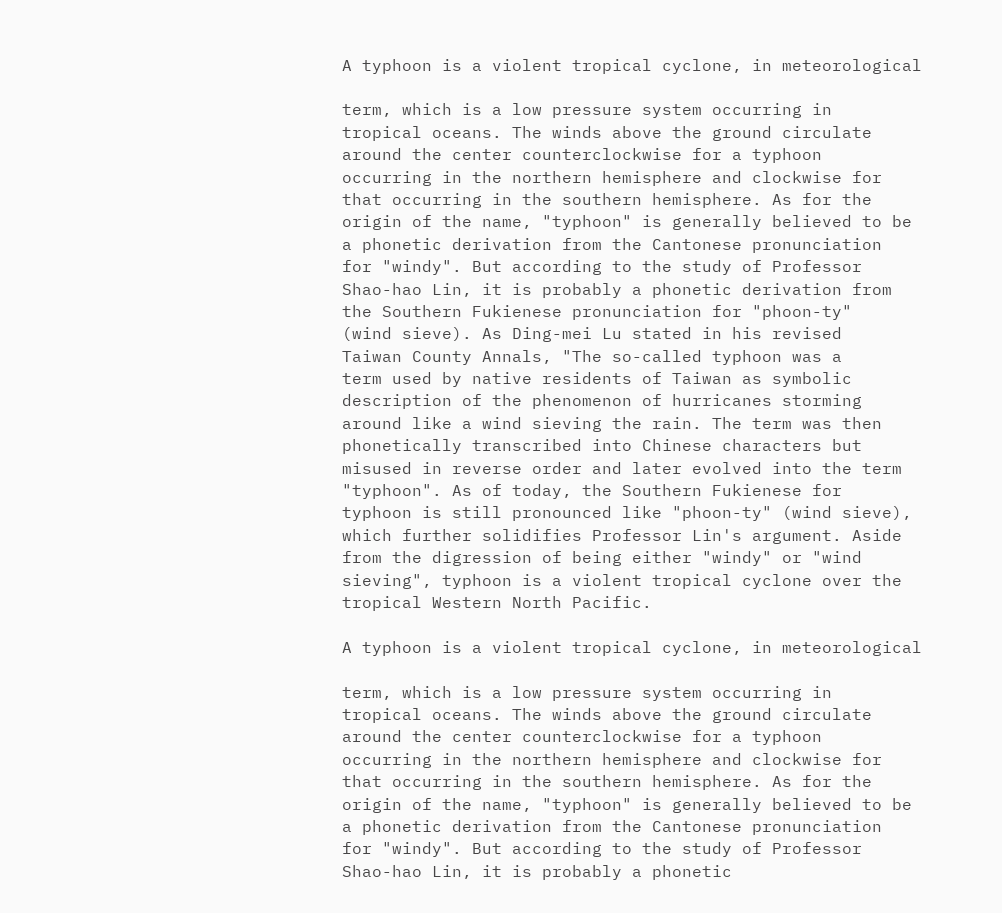A typhoon is a violent tropical cyclone, in meteorological

term, which is a low pressure system occurring in
tropical oceans. The winds above the ground circulate
around the center counterclockwise for a typhoon
occurring in the northern hemisphere and clockwise for
that occurring in the southern hemisphere. As for the
origin of the name, "typhoon" is generally believed to be
a phonetic derivation from the Cantonese pronunciation
for "windy". But according to the study of Professor
Shao-hao Lin, it is probably a phonetic derivation from
the Southern Fukienese pronunciation for "phoon-ty"
(wind sieve). As Ding-mei Lu stated in his revised
Taiwan County Annals, "The so-called typhoon was a
term used by native residents of Taiwan as symbolic
description of the phenomenon of hurricanes storming
around like a wind sieving the rain. The term was then
phonetically transcribed into Chinese characters but
misused in reverse order and later evolved into the term
"typhoon". As of today, the Southern Fukienese for
typhoon is still pronounced like "phoon-ty" (wind sieve),
which further solidifies Professor Lin's argument. Aside
from the digression of being either "windy" or "wind
sieving", typhoon is a violent tropical cyclone over the
tropical Western North Pacific.

A typhoon is a violent tropical cyclone, in meteorological

term, which is a low pressure system occurring in
tropical oceans. The winds above the ground circulate
around the center counterclockwise for a typhoon
occurring in the northern hemisphere and clockwise for
that occurring in the southern hemisphere. As for the
origin of the name, "typhoon" is generally believed to be
a phonetic derivation from the Cantonese pronunciation
for "windy". But according to the study of Professor
Shao-hao Lin, it is probably a phonetic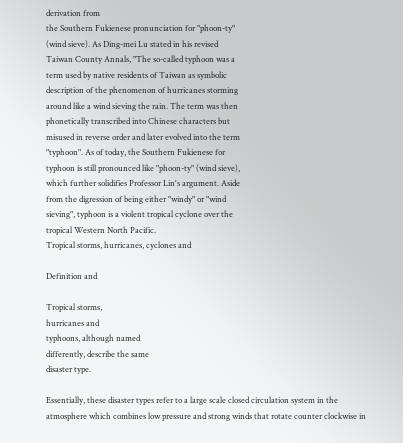derivation from
the Southern Fukienese pronunciation for "phoon-ty"
(wind sieve). As Ding-mei Lu stated in his revised
Taiwan County Annals, "The so-called typhoon was a
term used by native residents of Taiwan as symbolic
description of the phenomenon of hurricanes storming
around like a wind sieving the rain. The term was then
phonetically transcribed into Chinese characters but
misused in reverse order and later evolved into the term
"typhoon". As of today, the Southern Fukienese for
typhoon is still pronounced like "phoon-ty" (wind sieve),
which further solidifies Professor Lin's argument. Aside
from the digression of being either "windy" or "wind
sieving", typhoon is a violent tropical cyclone over the
tropical Western North Pacific.
Tropical storms, hurricanes, cyclones and

Definition and

Tropical storms,
hurricanes and
typhoons, although named
differently, describe the same
disaster type.

Essentially, these disaster types refer to a large scale closed circulation system in the
atmosphere which combines low pressure and strong winds that rotate counter clockwise in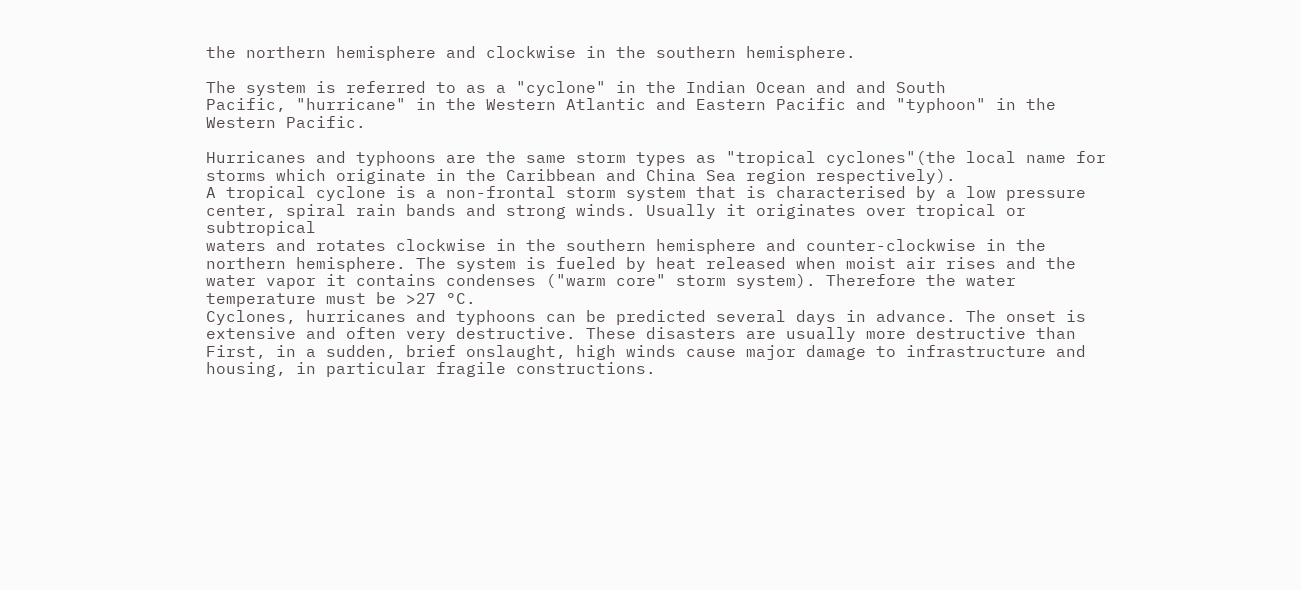the northern hemisphere and clockwise in the southern hemisphere.

The system is referred to as a "cyclone" in the Indian Ocean and and South
Pacific, "hurricane" in the Western Atlantic and Eastern Pacific and "typhoon" in the
Western Pacific.

Hurricanes and typhoons are the same storm types as "tropical cyclones"(the local name for
storms which originate in the Caribbean and China Sea region respectively).
A tropical cyclone is a non-frontal storm system that is characterised by a low pressure
center, spiral rain bands and strong winds. Usually it originates over tropical or subtropical
waters and rotates clockwise in the southern hemisphere and counter-clockwise in the
northern hemisphere. The system is fueled by heat released when moist air rises and the
water vapor it contains condenses ("warm core" storm system). Therefore the water
temperature must be >27 °C.
Cyclones, hurricanes and typhoons can be predicted several days in advance. The onset is
extensive and often very destructive. These disasters are usually more destructive than
First, in a sudden, brief onslaught, high winds cause major damage to infrastructure and
housing, in particular fragile constructions.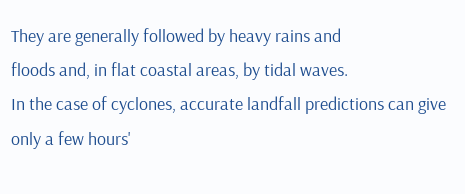They are generally followed by heavy rains and
floods and, in flat coastal areas, by tidal waves.
In the case of cyclones, accurate landfall predictions can give only a few hours'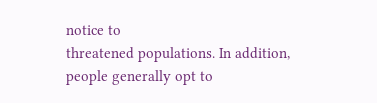notice to
threatened populations. In addition, people generally opt to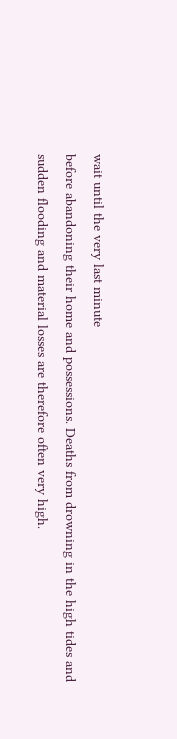wait until the very last minute
before abandoning their home and possessions. Deaths from drowning in the high tides and
sudden flooding and material losses are therefore often very high.